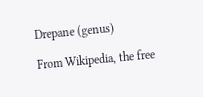Drepane (genus)

From Wikipedia, the free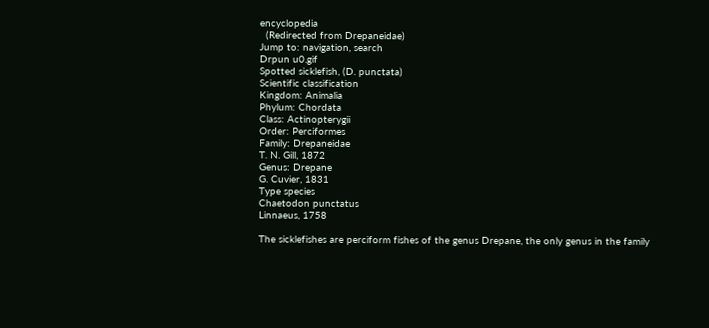encyclopedia
  (Redirected from Drepaneidae)
Jump to: navigation, search
Drpun u0.gif
Spotted sicklefish, (D. punctata)
Scientific classification
Kingdom: Animalia
Phylum: Chordata
Class: Actinopterygii
Order: Perciformes
Family: Drepaneidae
T. N. Gill, 1872
Genus: Drepane
G. Cuvier, 1831
Type species
Chaetodon punctatus
Linnaeus, 1758

The sicklefishes are perciform fishes of the genus Drepane, the only genus in the family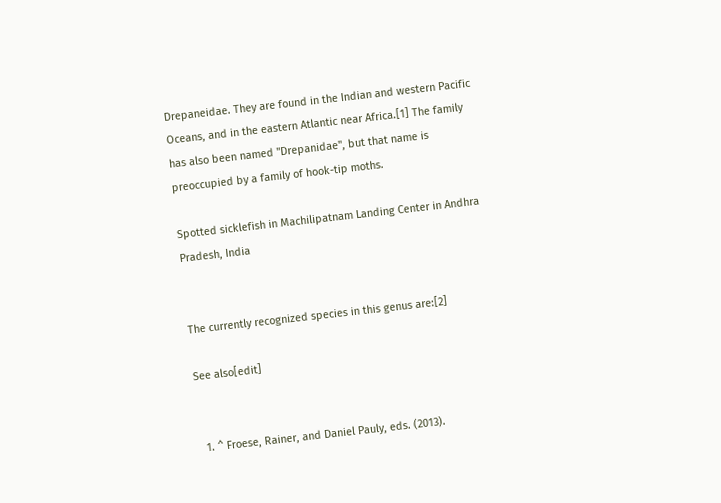Drepaneidae. They are found in the Indian and western Pacific Oceans, and in the eastern Atlantic near Africa.[1] The family has also been named "Drepanidae", but that name is preoccupied by a family of hook-tip moths.

Spotted sicklefish in Machilipatnam Landing Center in Andhra Pradesh, India


The currently recognized species in this genus are:[2]

See also[edit]


  1. ^ Froese, Rainer, and Daniel Pauly, eds. (2013).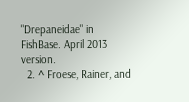"Drepaneidae" in FishBase. April 2013 version.
  2. ^ Froese, Rainer, and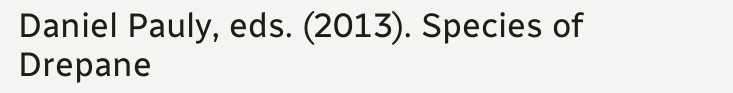Daniel Pauly, eds. (2013). Species of Drepane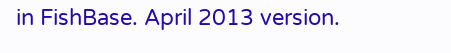in FishBase. April 2013 version.